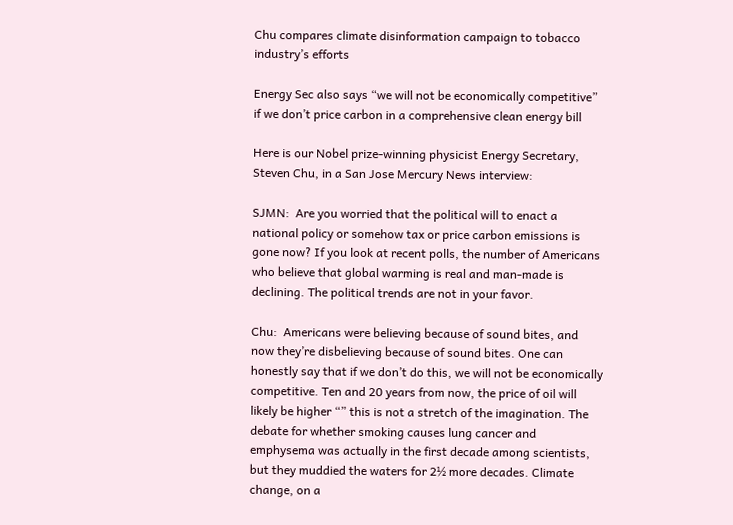Chu compares climate disinformation campaign to tobacco industry’s efforts

Energy Sec also says “we will not be economically competitive” if we don’t price carbon in a comprehensive clean energy bill

Here is our Nobel prize-winning physicist Energy Secretary, Steven Chu, in a San Jose Mercury News interview:

SJMN:  Are you worried that the political will to enact a national policy or somehow tax or price carbon emissions is gone now? If you look at recent polls, the number of Americans who believe that global warming is real and man-made is declining. The political trends are not in your favor.

Chu:  Americans were believing because of sound bites, and now they’re disbelieving because of sound bites. One can honestly say that if we don’t do this, we will not be economically competitive. Ten and 20 years from now, the price of oil will likely be higher “” this is not a stretch of the imagination. The debate for whether smoking causes lung cancer and emphysema was actually in the first decade among scientists, but they muddied the waters for 2½ more decades. Climate change, on a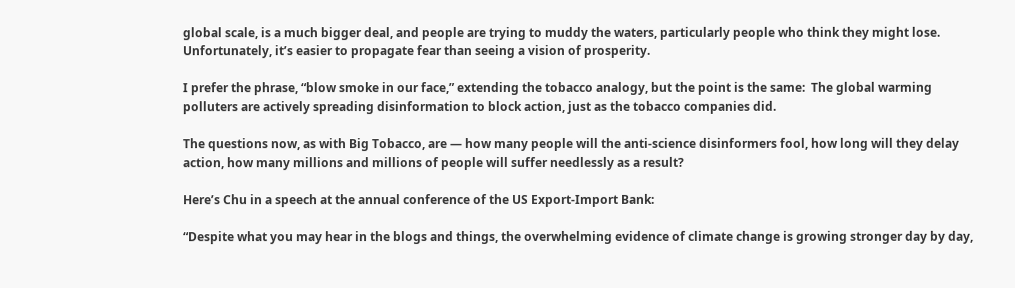global scale, is a much bigger deal, and people are trying to muddy the waters, particularly people who think they might lose. Unfortunately, it’s easier to propagate fear than seeing a vision of prosperity.

I prefer the phrase, “blow smoke in our face,” extending the tobacco analogy, but the point is the same:  The global warming polluters are actively spreading disinformation to block action, just as the tobacco companies did.

The questions now, as with Big Tobacco, are — how many people will the anti-science disinformers fool, how long will they delay action, how many millions and millions of people will suffer needlessly as a result?

Here’s Chu in a speech at the annual conference of the US Export-Import Bank:

“Despite what you may hear in the blogs and things, the overwhelming evidence of climate change is growing stronger day by day,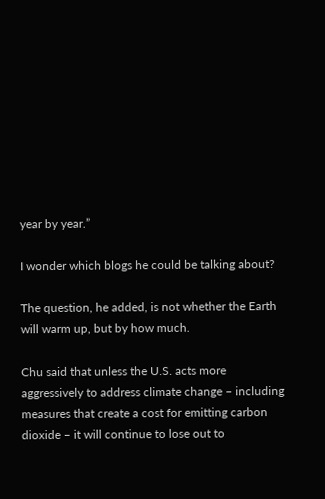year by year.”

I wonder which blogs he could be talking about?

The question, he added, is not whether the Earth will warm up, but by how much.

Chu said that unless the U.S. acts more aggressively to address climate change – including measures that create a cost for emitting carbon dioxide – it will continue to lose out to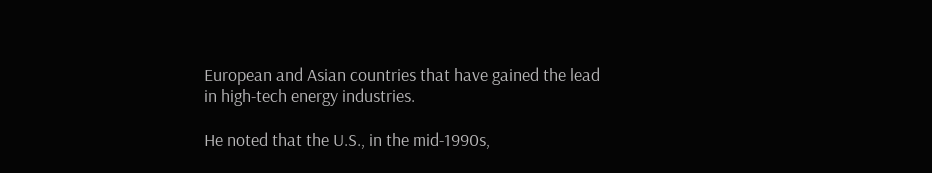European and Asian countries that have gained the lead in high-tech energy industries.

He noted that the U.S., in the mid-1990s,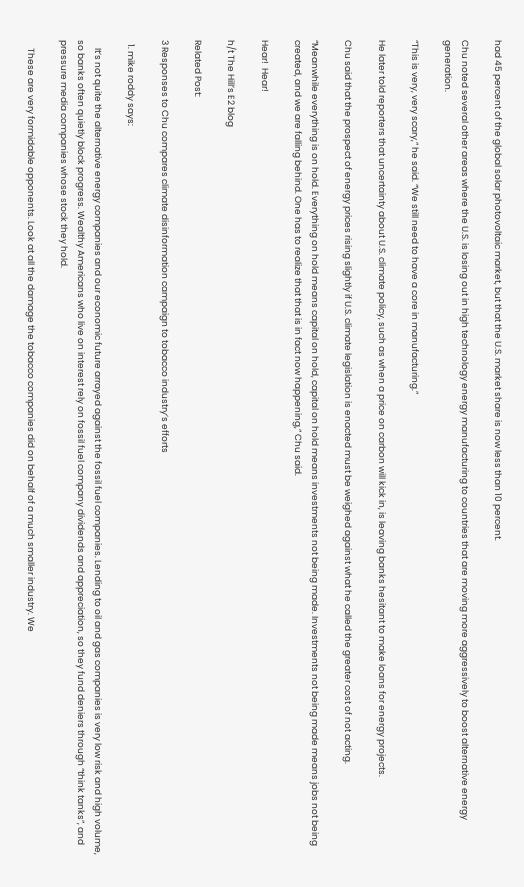had 45 percent of the global solar photovoltaic market, but that the U.S. market share is now less than 10 percent.

Chu noted several other areas where the U.S. is losing out in high technology energy manufacturing to countries that are moving more aggressively to boost alternative energy generation.

“This is very, very scary,” he said. “We still need to have a core in manufacturing.”

He later told reporters that uncertainty about U.S. climate policy, such as when a price on carbon will kick in, is leaving banks hesitant to make loans for energy projects.

Chu said that the prospect of energy prices rising slightly if U.S. climate legislation is enacted must be weighed against what he called the greater cost of not acting.

“Meanwhile everything is on hold. Everything on hold means capital on hold, capital on hold means investments not being made. Investments not being made means jobs not being created, and we are falling behind. One has to realize that that is in fact now happening,” Chu said.

Hear!  Hear!

h/t The Hill’s E2 blog

Related Post:

3 Responses to Chu compares climate disinformation campaign to tobacco industry’s efforts

  1. mike roddy says:

    It’s not quite the alternative energy companies and our economic future arrayed against the fossil fuel companies. Lending to oil and gas companies is very low risk and high volume, so banks often quietly block progress. Wealthy Americans who live on interest rely on fossil fuel company dividends and appreciation, so they fund deniers through “think tanks”, and pressure media companies whose stock they hold.

    These are very formidable opponents. Look at all the damage the tobacco companies did on behalf of a much smaller industry. We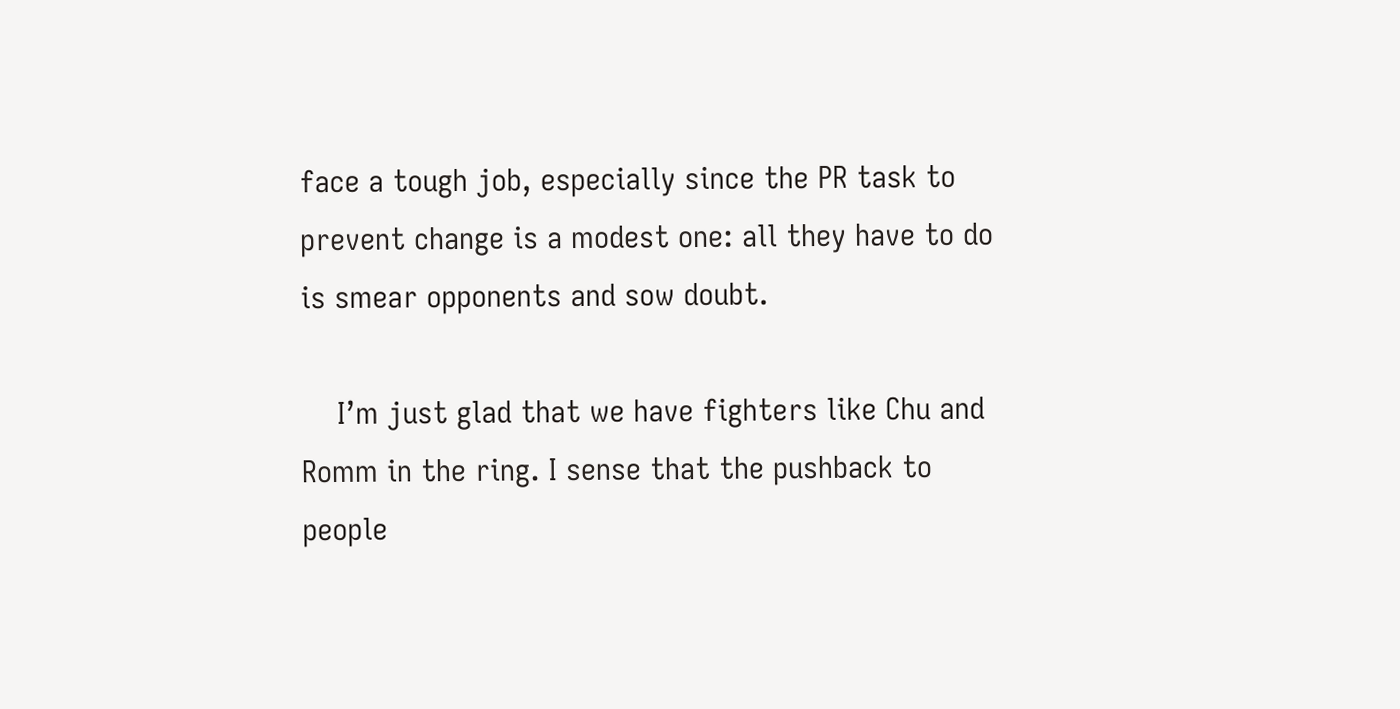face a tough job, especially since the PR task to prevent change is a modest one: all they have to do is smear opponents and sow doubt.

    I’m just glad that we have fighters like Chu and Romm in the ring. I sense that the pushback to people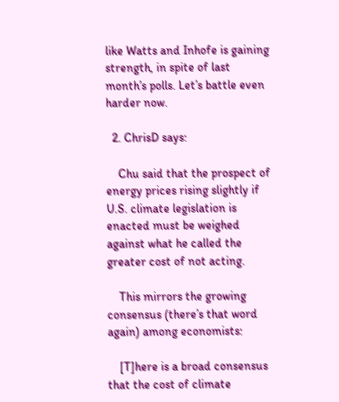like Watts and Inhofe is gaining strength, in spite of last month’s polls. Let’s battle even harder now.

  2. ChrisD says:

    Chu said that the prospect of energy prices rising slightly if U.S. climate legislation is enacted must be weighed against what he called the greater cost of not acting.

    This mirrors the growing consensus (there’s that word again) among economists:

    [T]here is a broad consensus that the cost of climate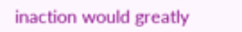inaction would greatly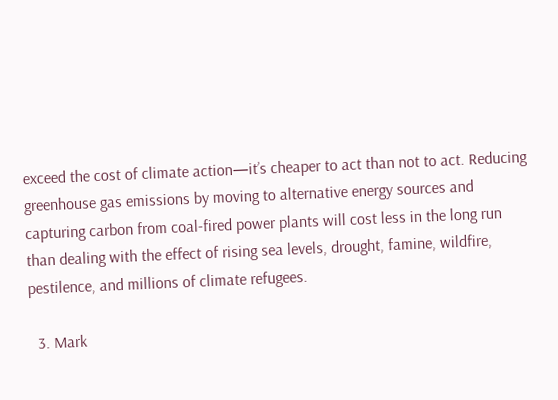exceed the cost of climate action—it’s cheaper to act than not to act. Reducing greenhouse gas emissions by moving to alternative energy sources and capturing carbon from coal-fired power plants will cost less in the long run than dealing with the effect of rising sea levels, drought, famine, wildfire, pestilence, and millions of climate refugees.

  3. Mark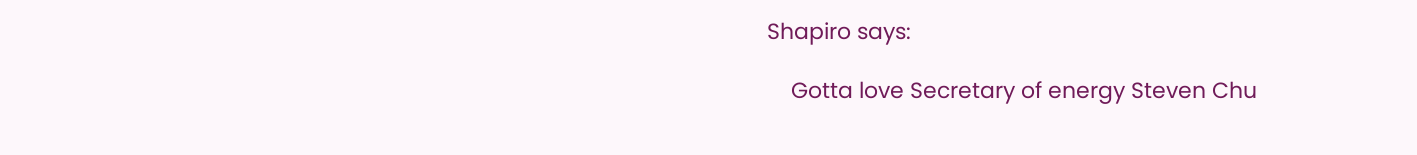Shapiro says:

    Gotta love Secretary of energy Steven Chu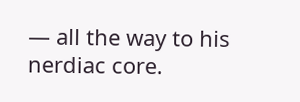— all the way to his nerdiac core.